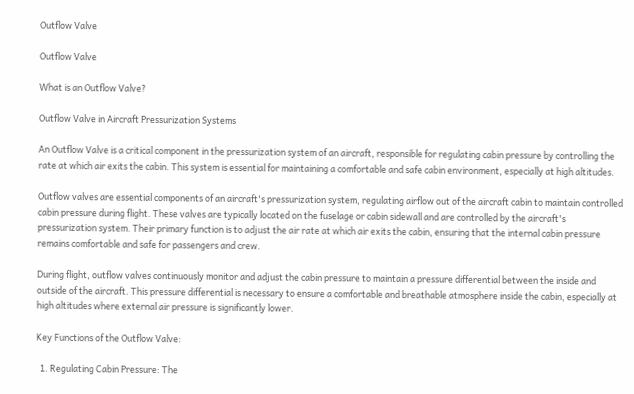Outflow Valve

Outflow Valve

What is an Outflow Valve?

Outflow Valve in Aircraft Pressurization Systems

An Outflow Valve is a critical component in the pressurization system of an aircraft, responsible for regulating cabin pressure by controlling the rate at which air exits the cabin. This system is essential for maintaining a comfortable and safe cabin environment, especially at high altitudes.

Outflow valves are essential components of an aircraft's pressurization system, regulating airflow out of the aircraft cabin to maintain controlled cabin pressure during flight. These valves are typically located on the fuselage or cabin sidewall and are controlled by the aircraft's pressurization system. Their primary function is to adjust the air rate at which air exits the cabin, ensuring that the internal cabin pressure remains comfortable and safe for passengers and crew.

During flight, outflow valves continuously monitor and adjust the cabin pressure to maintain a pressure differential between the inside and outside of the aircraft. This pressure differential is necessary to ensure a comfortable and breathable atmosphere inside the cabin, especially at high altitudes where external air pressure is significantly lower.

Key Functions of the Outflow Valve:

  1. Regulating Cabin Pressure: The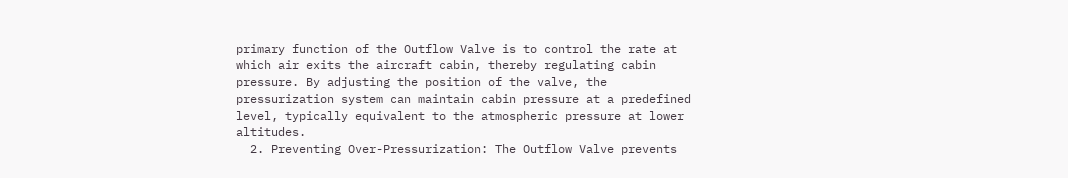primary function of the Outflow Valve is to control the rate at which air exits the aircraft cabin, thereby regulating cabin pressure. By adjusting the position of the valve, the pressurization system can maintain cabin pressure at a predefined level, typically equivalent to the atmospheric pressure at lower altitudes.
  2. Preventing Over-Pressurization: The Outflow Valve prevents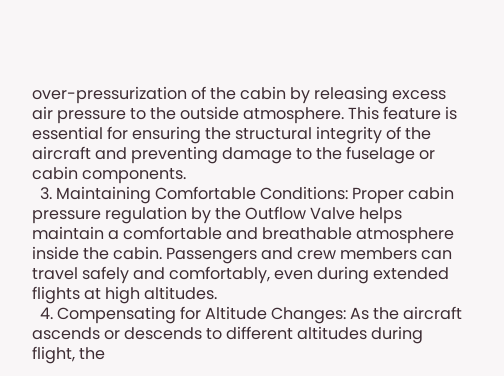over-pressurization of the cabin by releasing excess air pressure to the outside atmosphere. This feature is essential for ensuring the structural integrity of the aircraft and preventing damage to the fuselage or cabin components.
  3. Maintaining Comfortable Conditions: Proper cabin pressure regulation by the Outflow Valve helps maintain a comfortable and breathable atmosphere inside the cabin. Passengers and crew members can travel safely and comfortably, even during extended flights at high altitudes.
  4. Compensating for Altitude Changes: As the aircraft ascends or descends to different altitudes during flight, the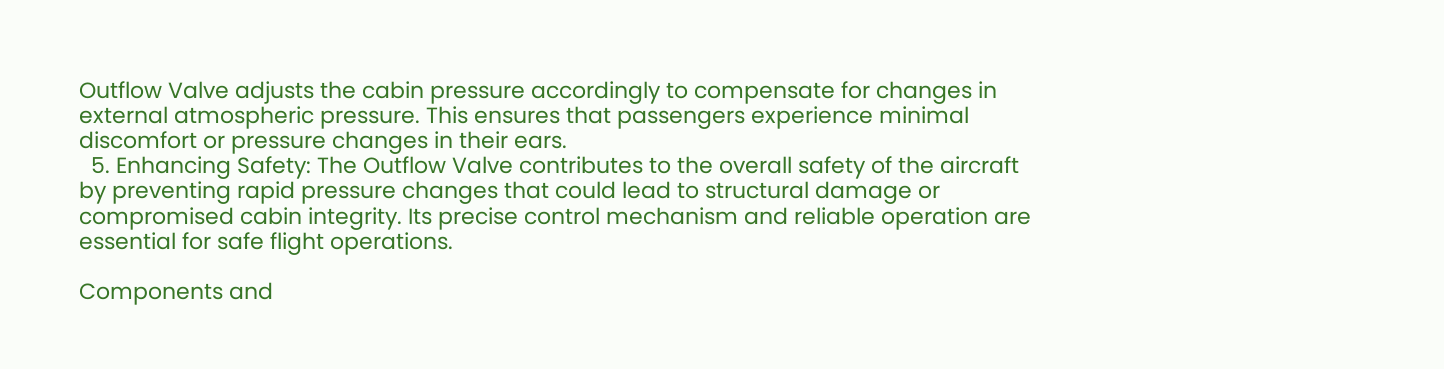Outflow Valve adjusts the cabin pressure accordingly to compensate for changes in external atmospheric pressure. This ensures that passengers experience minimal discomfort or pressure changes in their ears.
  5. Enhancing Safety: The Outflow Valve contributes to the overall safety of the aircraft by preventing rapid pressure changes that could lead to structural damage or compromised cabin integrity. Its precise control mechanism and reliable operation are essential for safe flight operations.

Components and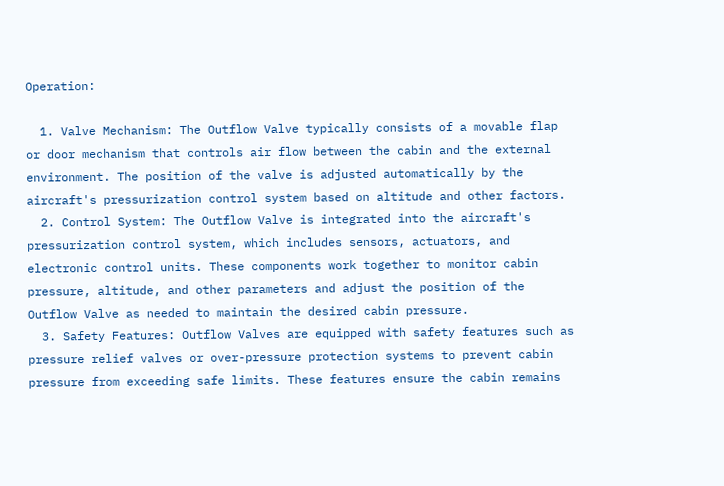Operation:

  1. Valve Mechanism: The Outflow Valve typically consists of a movable flap or door mechanism that controls air flow between the cabin and the external environment. The position of the valve is adjusted automatically by the aircraft's pressurization control system based on altitude and other factors.
  2. Control System: The Outflow Valve is integrated into the aircraft's pressurization control system, which includes sensors, actuators, and electronic control units. These components work together to monitor cabin pressure, altitude, and other parameters and adjust the position of the Outflow Valve as needed to maintain the desired cabin pressure.
  3. Safety Features: Outflow Valves are equipped with safety features such as pressure relief valves or over-pressure protection systems to prevent cabin pressure from exceeding safe limits. These features ensure the cabin remains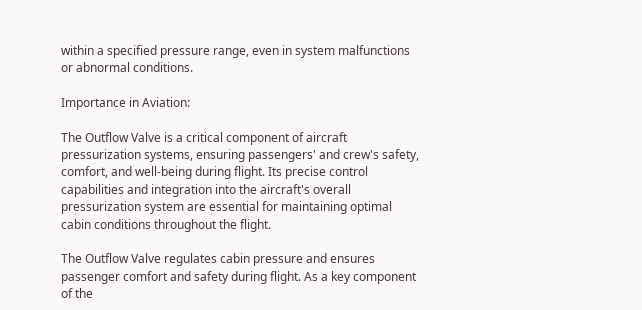within a specified pressure range, even in system malfunctions or abnormal conditions.

Importance in Aviation:

The Outflow Valve is a critical component of aircraft pressurization systems, ensuring passengers' and crew's safety, comfort, and well-being during flight. Its precise control capabilities and integration into the aircraft's overall pressurization system are essential for maintaining optimal cabin conditions throughout the flight.

The Outflow Valve regulates cabin pressure and ensures passenger comfort and safety during flight. As a key component of the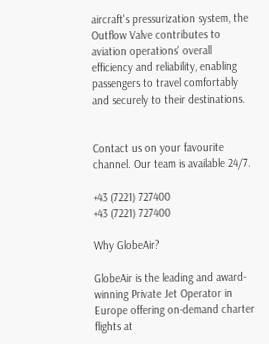aircraft's pressurization system, the Outflow Valve contributes to aviation operations' overall efficiency and reliability, enabling passengers to travel comfortably and securely to their destinations.


Contact us on your favourite channel. Our team is available 24/7.

+43 (7221) 727400
+43 (7221) 727400

Why GlobeAir?

GlobeAir is the leading and award-winning Private Jet Operator in Europe offering on-demand charter flights at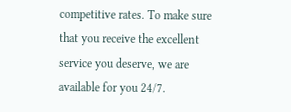competitive rates. To make sure that you receive the excellent service you deserve, we are available for you 24/7.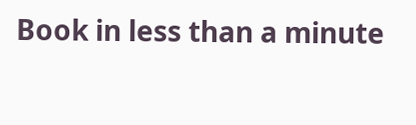Book in less than a minute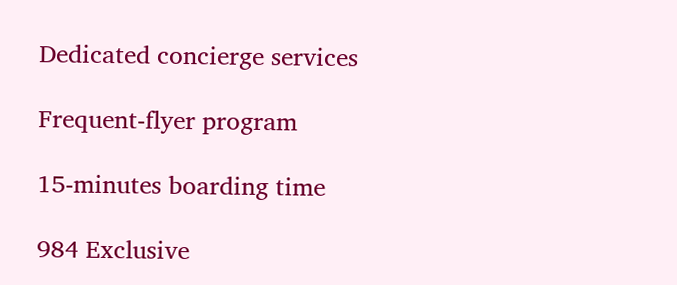Dedicated concierge services

Frequent-flyer program

15-minutes boarding time

984 Exclusive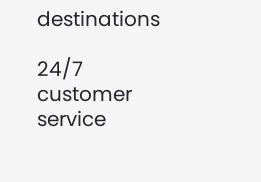destinations

24/7 customer service